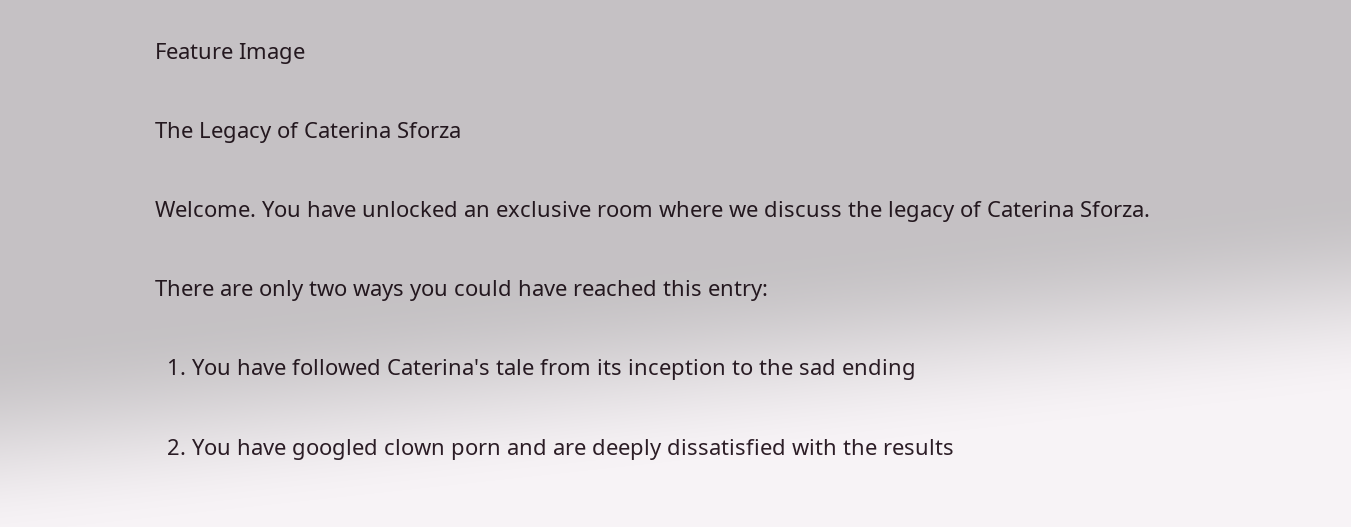Feature Image

The Legacy of Caterina Sforza

Welcome. You have unlocked an exclusive room where we discuss the legacy of Caterina Sforza.

There are only two ways you could have reached this entry:

  1. You have followed Caterina's tale from its inception to the sad ending

  2. You have googled clown porn and are deeply dissatisfied with the results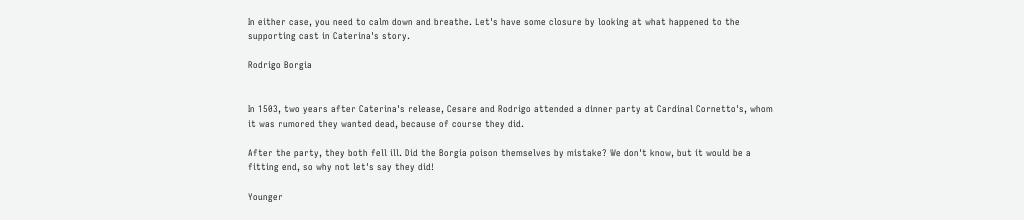In either case, you need to calm down and breathe. Let's have some closure by looking at what happened to the supporting cast in Caterina's story.

Rodrigo Borgia


In 1503, two years after Caterina's release, Cesare and Rodrigo attended a dinner party at Cardinal Cornetto's, whom it was rumored they wanted dead, because of course they did.

After the party, they both fell ill. Did the Borgia poison themselves by mistake? We don't know, but it would be a fitting end, so why not let's say they did!

Younger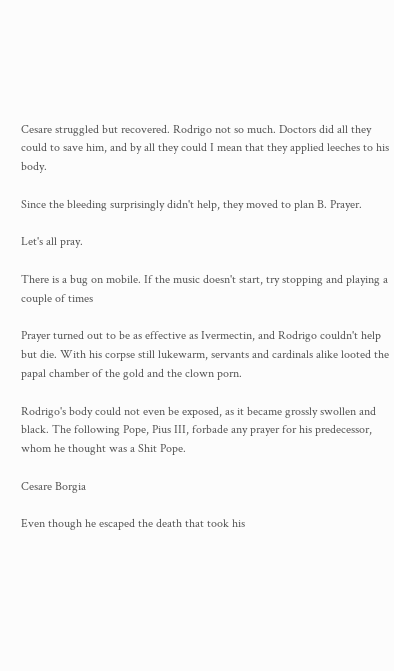Cesare struggled but recovered. Rodrigo not so much. Doctors did all they could to save him, and by all they could I mean that they applied leeches to his body.

Since the bleeding surprisingly didn't help, they moved to plan B. Prayer.

Let's all pray.

There is a bug on mobile. If the music doesn't start, try stopping and playing a couple of times

Prayer turned out to be as effective as Ivermectin, and Rodrigo couldn't help but die. With his corpse still lukewarm, servants and cardinals alike looted the papal chamber of the gold and the clown porn.

Rodrigo's body could not even be exposed, as it became grossly swollen and black. The following Pope, Pius III, forbade any prayer for his predecessor, whom he thought was a Shit Pope.

Cesare Borgia

Even though he escaped the death that took his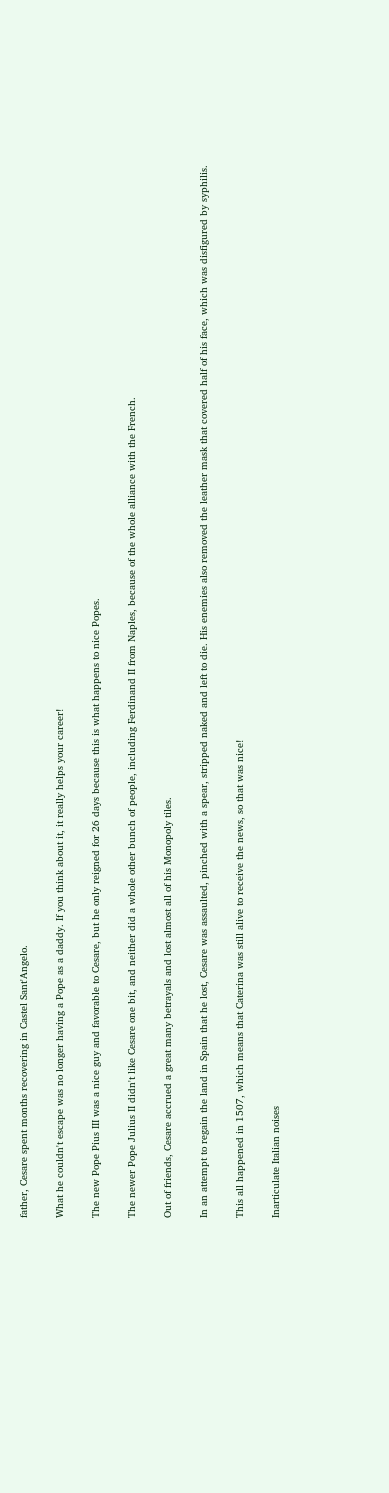father, Cesare spent months recovering in Castel Sant'Angelo.

What he couldn't escape was no longer having a Pope as a daddy. If you think about it, it really helps your career!

The new Pope Pius III was a nice guy and favorable to Cesare, but he only reigned for 26 days because this is what happens to nice Popes.

The newer Pope Julius II didn't like Cesare one bit, and neither did a whole other bunch of people, including Ferdinand II from Naples, because of the whole alliance with the French.

Out of friends, Cesare accrued a great many betrayals and lost almost all of his Monopoly tiles.

In an attempt to regain the land in Spain that he lost, Cesare was assaulted, pinched with a spear, stripped naked and left to die. His enemies also removed the leather mask that covered half of his face, which was disfigured by syphilis.

This all happened in 1507, which means that Caterina was still alive to receive the news, so that was nice!

Inarticulate Italian noises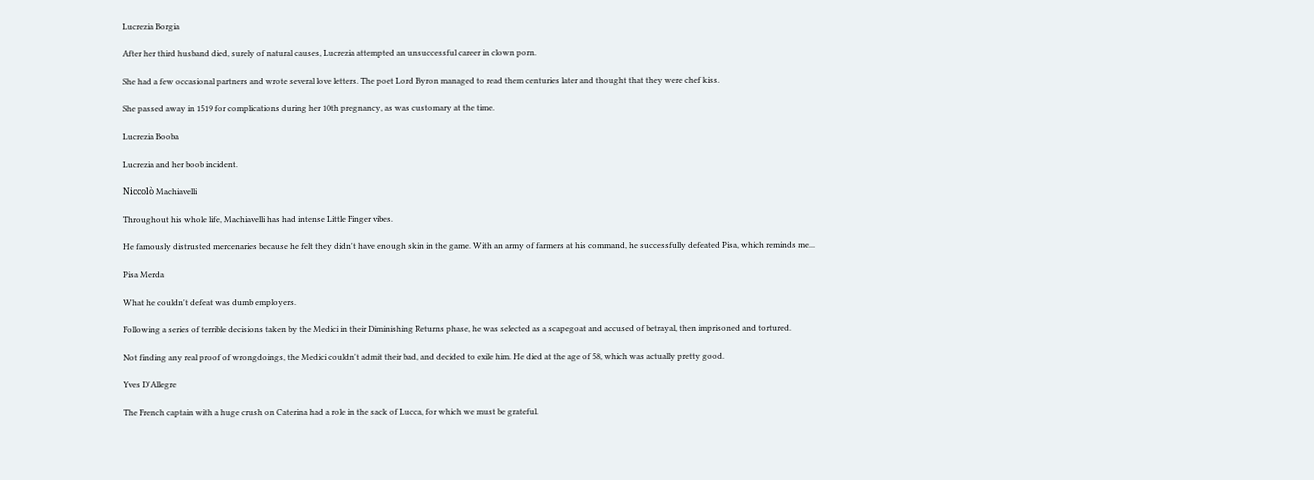Lucrezia Borgia

After her third husband died, surely of natural causes, Lucrezia attempted an unsuccessful career in clown porn.

She had a few occasional partners and wrote several love letters. The poet Lord Byron managed to read them centuries later and thought that they were chef kiss.

She passed away in 1519 for complications during her 10th pregnancy, as was customary at the time.

Lucrezia Booba

Lucrezia and her boob incident.

Niccolò Machiavelli

Throughout his whole life, Machiavelli has had intense Little Finger vibes.

He famously distrusted mercenaries because he felt they didn't have enough skin in the game. With an army of farmers at his command, he successfully defeated Pisa, which reminds me...

Pisa Merda

What he couldn't defeat was dumb employers.

Following a series of terrible decisions taken by the Medici in their Diminishing Returns phase, he was selected as a scapegoat and accused of betrayal, then imprisoned and tortured.

Not finding any real proof of wrongdoings, the Medici couldn't admit their bad, and decided to exile him. He died at the age of 58, which was actually pretty good.

Yves D'Allegre

The French captain with a huge crush on Caterina had a role in the sack of Lucca, for which we must be grateful.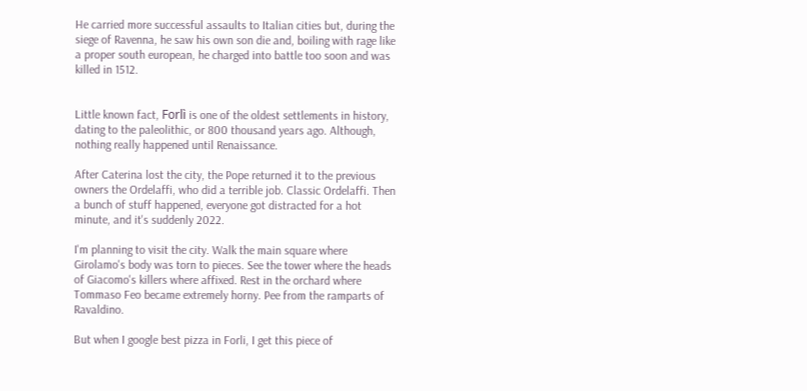He carried more successful assaults to Italian cities but, during the siege of Ravenna, he saw his own son die and, boiling with rage like a proper south european, he charged into battle too soon and was killed in 1512.


Little known fact, Forlì is one of the oldest settlements in history, dating to the paleolithic, or 800 thousand years ago. Although, nothing really happened until Renaissance.

After Caterina lost the city, the Pope returned it to the previous owners the Ordelaffi, who did a terrible job. Classic Ordelaffi. Then a bunch of stuff happened, everyone got distracted for a hot minute, and it's suddenly 2022.

I'm planning to visit the city. Walk the main square where Girolamo's body was torn to pieces. See the tower where the heads of Giacomo's killers where affixed. Rest in the orchard where Tommaso Feo became extremely horny. Pee from the ramparts of Ravaldino.

But when I google best pizza in Forli, I get this piece of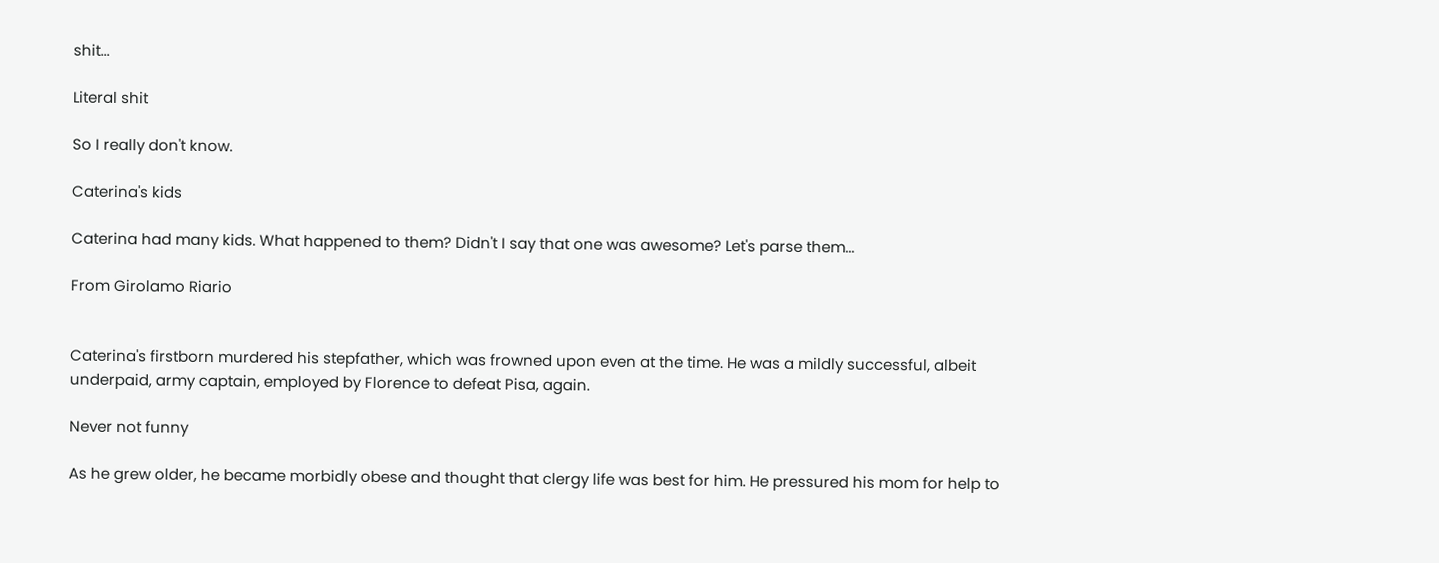shit...

Literal shit

So I really don't know.

Caterina's kids

Caterina had many kids. What happened to them? Didn't I say that one was awesome? Let's parse them...

From Girolamo Riario


Caterina's firstborn murdered his stepfather, which was frowned upon even at the time. He was a mildly successful, albeit underpaid, army captain, employed by Florence to defeat Pisa, again.

Never not funny

As he grew older, he became morbidly obese and thought that clergy life was best for him. He pressured his mom for help to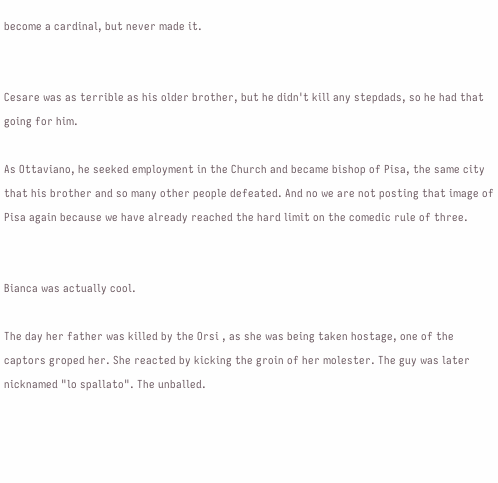become a cardinal, but never made it.


Cesare was as terrible as his older brother, but he didn't kill any stepdads, so he had that going for him.

As Ottaviano, he seeked employment in the Church and became bishop of Pisa, the same city that his brother and so many other people defeated. And no we are not posting that image of Pisa again because we have already reached the hard limit on the comedic rule of three.


Bianca was actually cool.

The day her father was killed by the Orsi , as she was being taken hostage, one of the captors groped her. She reacted by kicking the groin of her molester. The guy was later nicknamed "lo spallato". The unballed.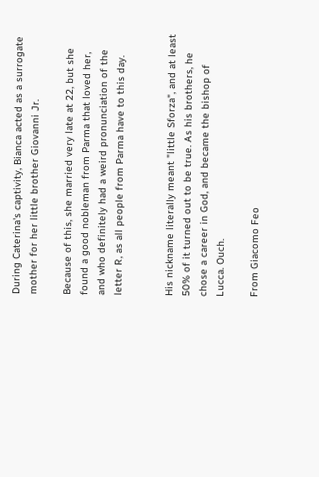During Caterina's captivity, Bianca acted as a surrogate mother for her little brother Giovanni Jr.

Because of this, she married very late at 22, but she found a good nobleman from Parma that loved her, and who definitely had a weird pronunciation of the letter R, as all people from Parma have to this day.


His nickname literally meant "little Sforza", and at least 50% of it turned out to be true. As his brothers, he chose a career in God, and became the bishop of Lucca. Ouch.

From Giacomo Feo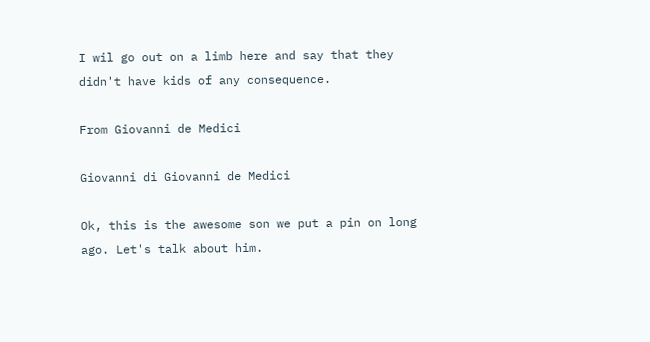I wil go out on a limb here and say that they didn't have kids of any consequence.

From Giovanni de Medici

Giovanni di Giovanni de Medici

Ok, this is the awesome son we put a pin on long ago. Let's talk about him.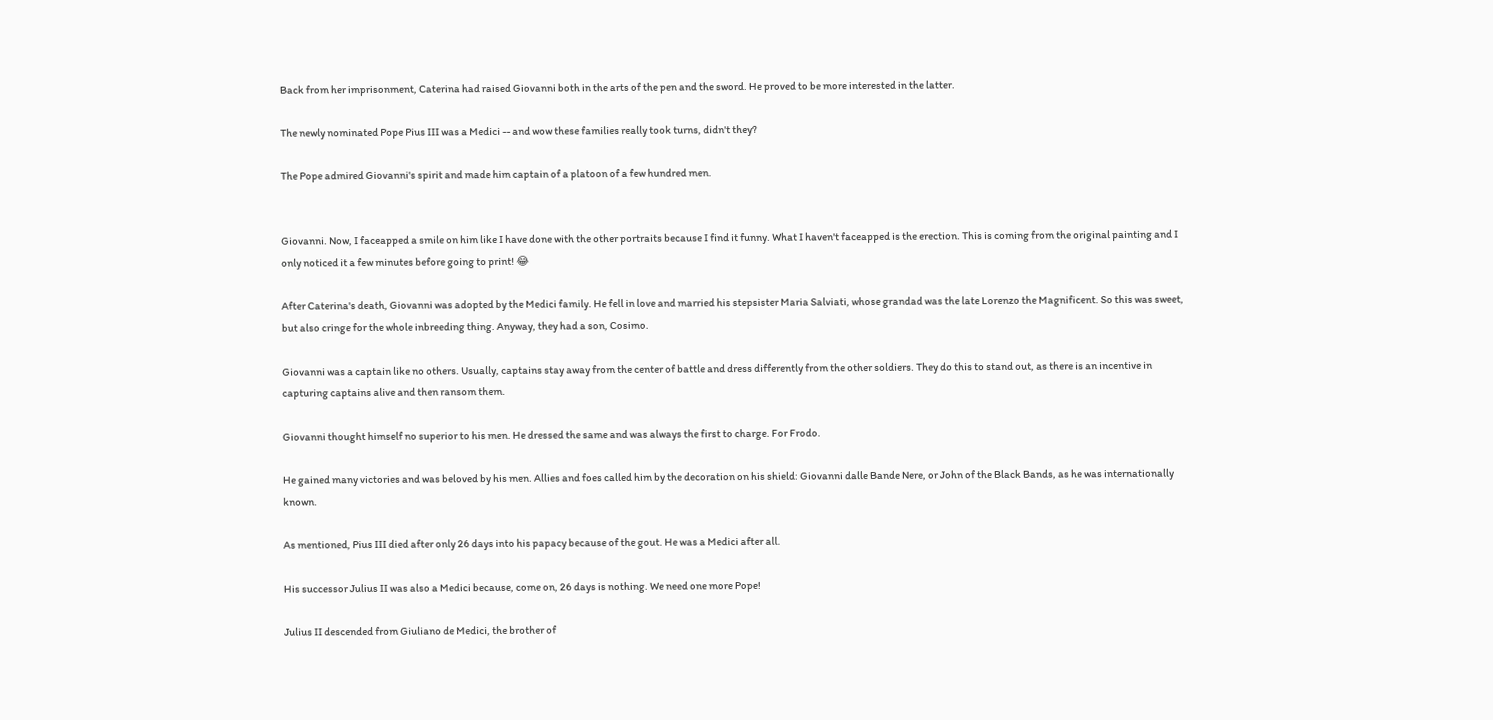Back from her imprisonment, Caterina had raised Giovanni both in the arts of the pen and the sword. He proved to be more interested in the latter.

The newly nominated Pope Pius III was a Medici -- and wow these families really took turns, didn't they?

The Pope admired Giovanni's spirit and made him captain of a platoon of a few hundred men.


Giovanni. Now, I faceapped a smile on him like I have done with the other portraits because I find it funny. What I haven't faceapped is the erection. This is coming from the original painting and I only noticed it a few minutes before going to print! 😂

After Caterina's death, Giovanni was adopted by the Medici family. He fell in love and married his stepsister Maria Salviati, whose grandad was the late Lorenzo the Magnificent. So this was sweet, but also cringe for the whole inbreeding thing. Anyway, they had a son, Cosimo.

Giovanni was a captain like no others. Usually, captains stay away from the center of battle and dress differently from the other soldiers. They do this to stand out, as there is an incentive in capturing captains alive and then ransom them.

Giovanni thought himself no superior to his men. He dressed the same and was always the first to charge. For Frodo.

He gained many victories and was beloved by his men. Allies and foes called him by the decoration on his shield: Giovanni dalle Bande Nere, or John of the Black Bands, as he was internationally known.

As mentioned, Pius III died after only 26 days into his papacy because of the gout. He was a Medici after all.

His successor Julius II was also a Medici because, come on, 26 days is nothing. We need one more Pope!

Julius II descended from Giuliano de Medici, the brother of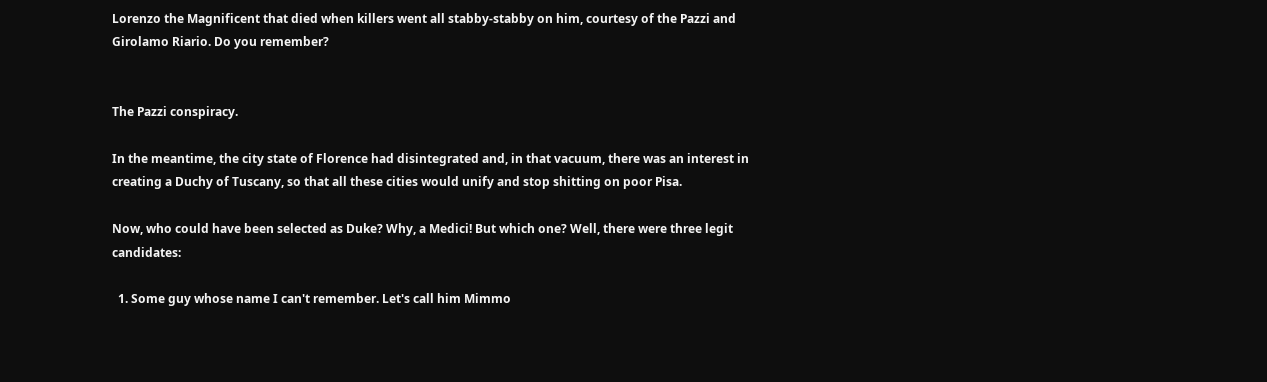Lorenzo the Magnificent that died when killers went all stabby-stabby on him, courtesy of the Pazzi and Girolamo Riario. Do you remember?


The Pazzi conspiracy.

In the meantime, the city state of Florence had disintegrated and, in that vacuum, there was an interest in creating a Duchy of Tuscany, so that all these cities would unify and stop shitting on poor Pisa.

Now, who could have been selected as Duke? Why, a Medici! But which one? Well, there were three legit candidates:

  1. Some guy whose name I can't remember. Let's call him Mimmo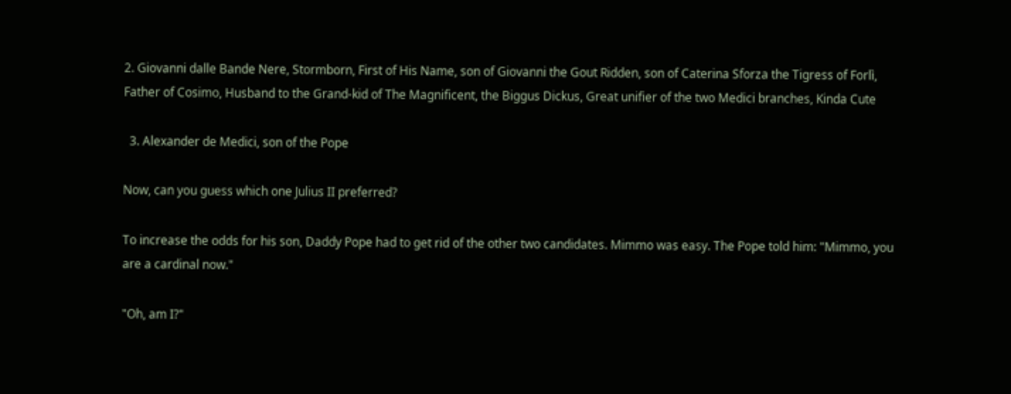2. Giovanni dalle Bande Nere, Stormborn, First of His Name, son of Giovanni the Gout Ridden, son of Caterina Sforza the Tigress of Forlì, Father of Cosimo, Husband to the Grand-kid of The Magnificent, the Biggus Dickus, Great unifier of the two Medici branches, Kinda Cute

  3. Alexander de Medici, son of the Pope

Now, can you guess which one Julius II preferred?

To increase the odds for his son, Daddy Pope had to get rid of the other two candidates. Mimmo was easy. The Pope told him: "Mimmo, you are a cardinal now."

"Oh, am I?"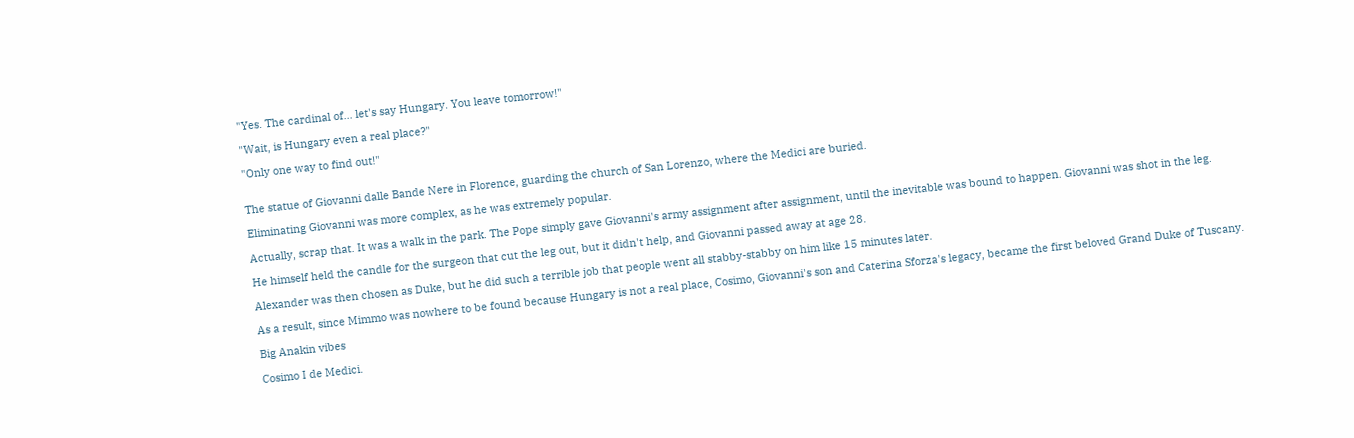"Yes. The cardinal of... let's say Hungary. You leave tomorrow!"

"Wait, is Hungary even a real place?"

"Only one way to find out!"


The statue of Giovanni dalle Bande Nere in Florence, guarding the church of San Lorenzo, where the Medici are buried.

Eliminating Giovanni was more complex, as he was extremely popular.

Actually, scrap that. It was a walk in the park. The Pope simply gave Giovanni's army assignment after assignment, until the inevitable was bound to happen. Giovanni was shot in the leg.

He himself held the candle for the surgeon that cut the leg out, but it didn't help, and Giovanni passed away at age 28.

Alexander was then chosen as Duke, but he did such a terrible job that people went all stabby-stabby on him like 15 minutes later.

As a result, since Mimmo was nowhere to be found because Hungary is not a real place, Cosimo, Giovanni's son and Caterina Sforza's legacy, became the first beloved Grand Duke of Tuscany.

Big Anakin vibes

Cosimo I de Medici.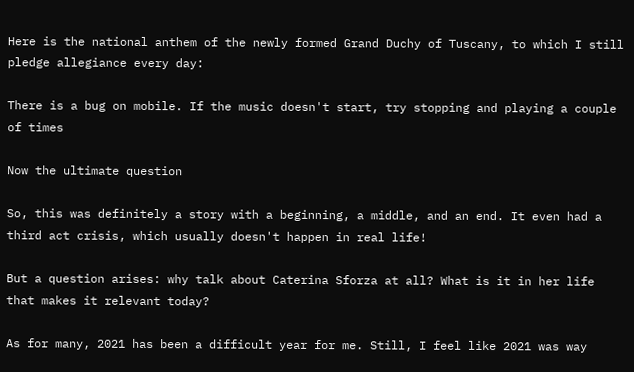Here is the national anthem of the newly formed Grand Duchy of Tuscany, to which I still pledge allegiance every day:

There is a bug on mobile. If the music doesn't start, try stopping and playing a couple of times

Now the ultimate question

So, this was definitely a story with a beginning, a middle, and an end. It even had a third act crisis, which usually doesn't happen in real life!

But a question arises: why talk about Caterina Sforza at all? What is it in her life that makes it relevant today?

As for many, 2021 has been a difficult year for me. Still, I feel like 2021 was way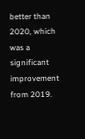better than 2020, which was a significant improvement from 2019.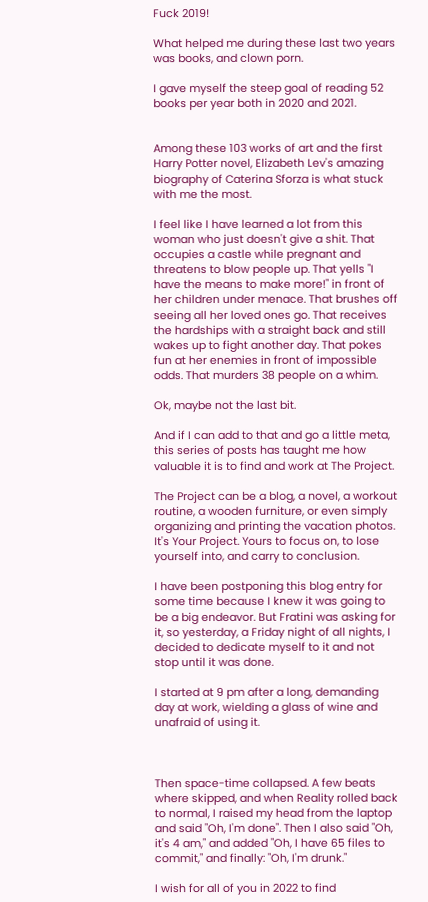Fuck 2019!

What helped me during these last two years was books, and clown porn.

I gave myself the steep goal of reading 52 books per year both in 2020 and 2021.


Among these 103 works of art and the first Harry Potter novel, Elizabeth Lev's amazing biography of Caterina Sforza is what stuck with me the most.

I feel like I have learned a lot from this woman who just doesn't give a shit. That occupies a castle while pregnant and threatens to blow people up. That yells "I have the means to make more!" in front of her children under menace. That brushes off seeing all her loved ones go. That receives the hardships with a straight back and still wakes up to fight another day. That pokes fun at her enemies in front of impossible odds. That murders 38 people on a whim.

Ok, maybe not the last bit.

And if I can add to that and go a little meta, this series of posts has taught me how valuable it is to find and work at The Project.

The Project can be a blog, a novel, a workout routine, a wooden furniture, or even simply organizing and printing the vacation photos. It's Your Project. Yours to focus on, to lose yourself into, and carry to conclusion.

I have been postponing this blog entry for some time because I knew it was going to be a big endeavor. But Fratini was asking for it, so yesterday, a Friday night of all nights, I decided to dedicate myself to it and not stop until it was done.

I started at 9 pm after a long, demanding day at work, wielding a glass of wine and unafraid of using it.



Then space-time collapsed. A few beats where skipped, and when Reality rolled back to normal, I raised my head from the laptop and said "Oh, I'm done". Then I also said "Oh, it's 4 am," and added "Oh, I have 65 files to commit," and finally: "Oh, I'm drunk."

I wish for all of you in 2022 to find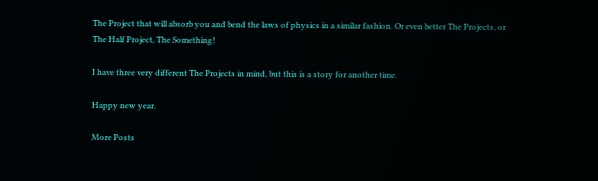The Project that will absorb you and bend the laws of physics in a similar fashion. Or even better The Projects, or The Half Project, The Something!

I have three very different The Projects in mind, but this is a story for another time.

Happy new year.

More Posts